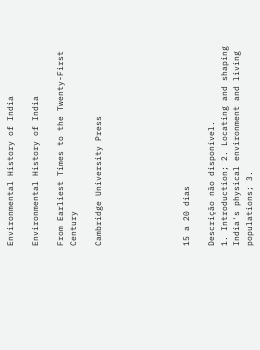Environmental History of India

Environmental History of India

From Earliest Times to the Twenty-First Century

Cambridge University Press






15 a 20 dias

Descrição não disponível.
1. Introduction; 2. Locating and shaping India's physical environment and living populations; 3.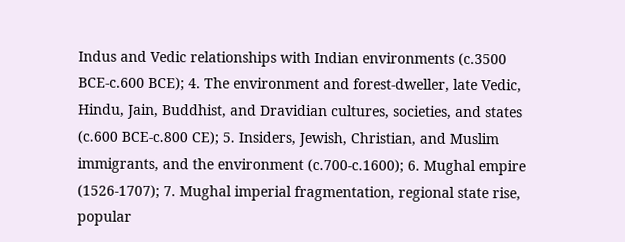Indus and Vedic relationships with Indian environments (c.3500 BCE-c.600 BCE); 4. The environment and forest-dweller, late Vedic, Hindu, Jain, Buddhist, and Dravidian cultures, societies, and states (c.600 BCE-c.800 CE); 5. Insiders, Jewish, Christian, and Muslim immigrants, and the environment (c.700-c.1600); 6. Mughal empire (1526-1707); 7. Mughal imperial fragmentation, regional state rise, popular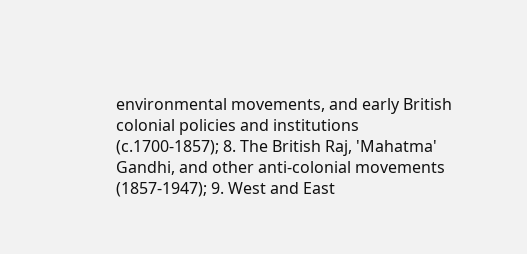environmental movements, and early British colonial policies and institutions (c.1700-1857); 8. The British Raj, 'Mahatma' Gandhi, and other anti-colonial movements (1857-1947); 9. West and East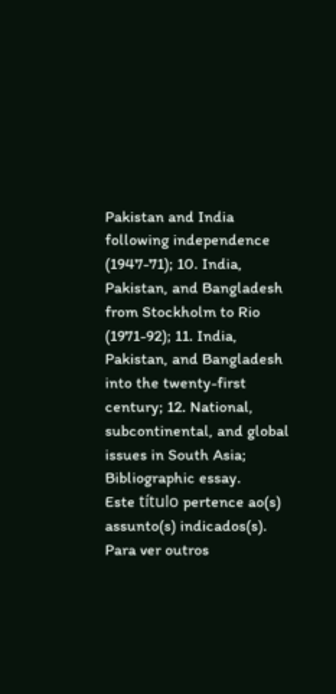Pakistan and India following independence (1947-71); 10. India, Pakistan, and Bangladesh from Stockholm to Rio (1971-92); 11. India, Pakistan, and Bangladesh into the twenty-first century; 12. National, subcontinental, and global issues in South Asia; Bibliographic essay.
Este título pertence ao(s) assunto(s) indicados(s). Para ver outros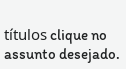títulos clique no assunto desejado.